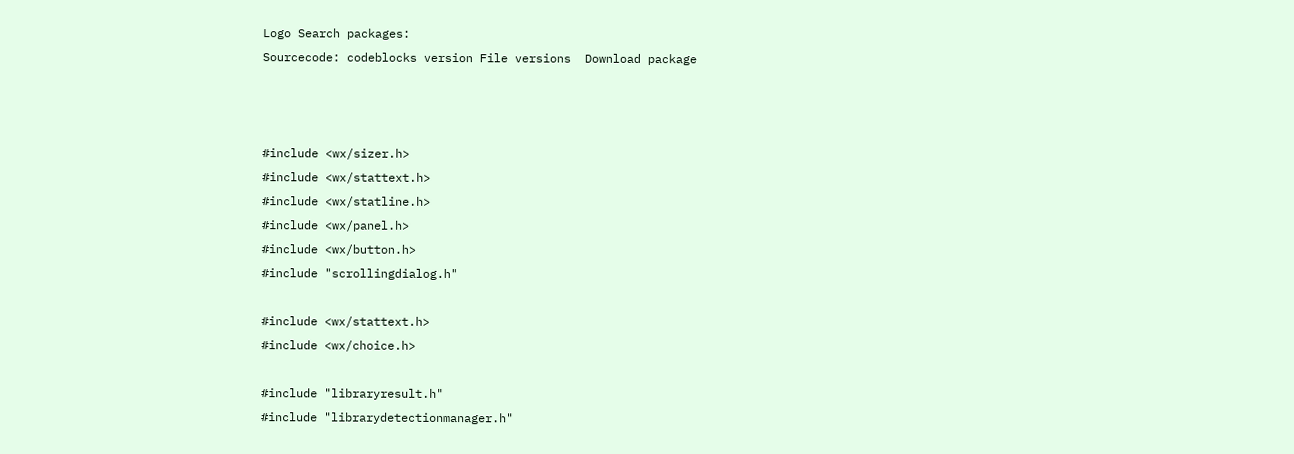Logo Search packages:
Sourcecode: codeblocks version File versions  Download package



#include <wx/sizer.h>
#include <wx/stattext.h>
#include <wx/statline.h>
#include <wx/panel.h>
#include <wx/button.h>
#include "scrollingdialog.h"

#include <wx/stattext.h>
#include <wx/choice.h>

#include "libraryresult.h"
#include "librarydetectionmanager.h"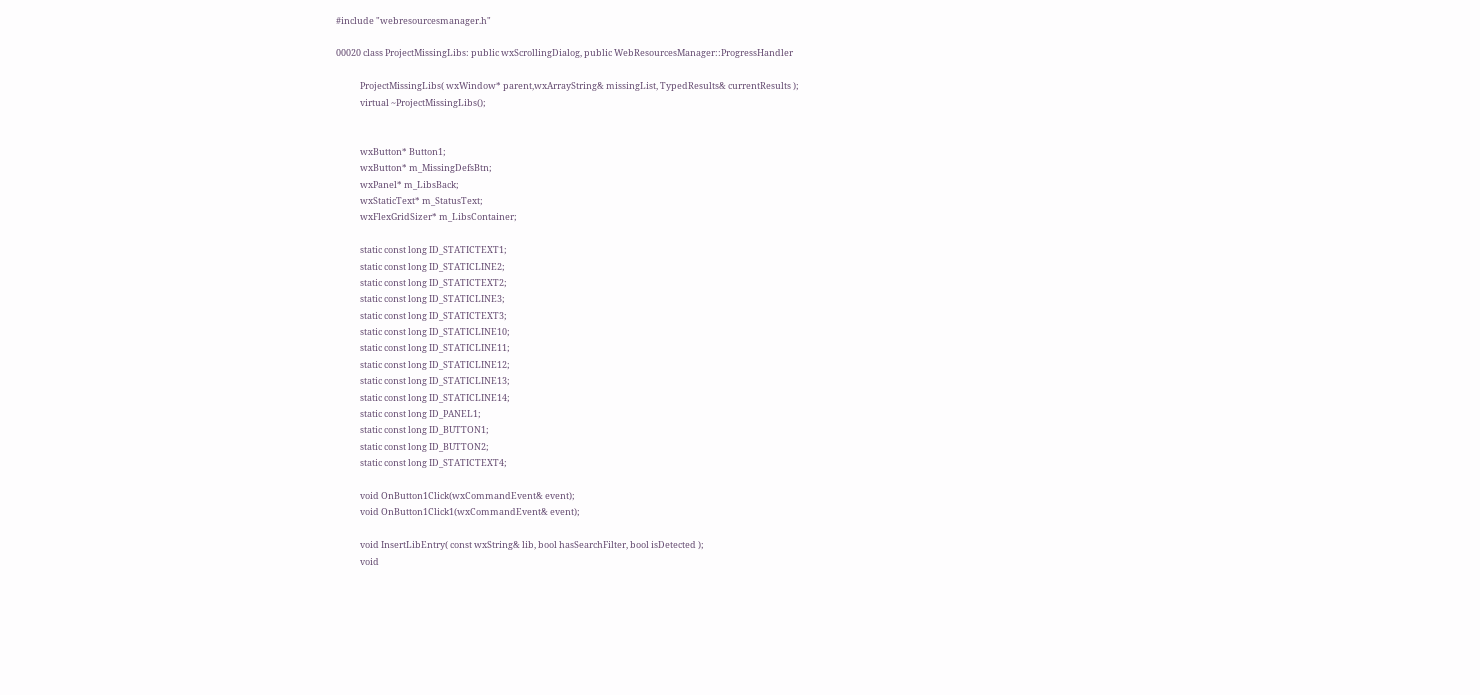#include "webresourcesmanager.h"

00020 class ProjectMissingLibs: public wxScrollingDialog, public WebResourcesManager::ProgressHandler

            ProjectMissingLibs( wxWindow* parent,wxArrayString& missingList, TypedResults& currentResults );
            virtual ~ProjectMissingLibs();


            wxButton* Button1;
            wxButton* m_MissingDefsBtn;
            wxPanel* m_LibsBack;
            wxStaticText* m_StatusText;
            wxFlexGridSizer* m_LibsContainer;

            static const long ID_STATICTEXT1;
            static const long ID_STATICLINE2;
            static const long ID_STATICTEXT2;
            static const long ID_STATICLINE3;
            static const long ID_STATICTEXT3;
            static const long ID_STATICLINE10;
            static const long ID_STATICLINE11;
            static const long ID_STATICLINE12;
            static const long ID_STATICLINE13;
            static const long ID_STATICLINE14;
            static const long ID_PANEL1;
            static const long ID_BUTTON1;
            static const long ID_BUTTON2;
            static const long ID_STATICTEXT4;

            void OnButton1Click(wxCommandEvent& event);
            void OnButton1Click1(wxCommandEvent& event);

            void InsertLibEntry( const wxString& lib, bool hasSearchFilter, bool isDetected );
            void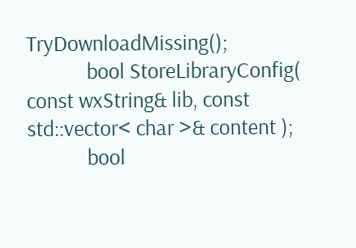TryDownloadMissing();
            bool StoreLibraryConfig( const wxString& lib, const std::vector< char >& content );
            bool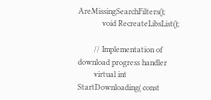AreMissingSearchFilters();
            void RecreateLibsList();

        // Implementation of download progress handler
        virtual int  StartDownloading( const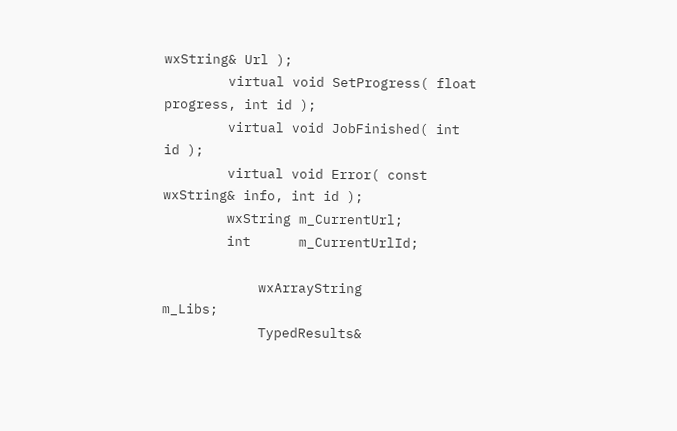wxString& Url );
        virtual void SetProgress( float progress, int id );
        virtual void JobFinished( int id );
        virtual void Error( const wxString& info, int id );
        wxString m_CurrentUrl;
        int      m_CurrentUrlId;

            wxArrayString           m_Libs;
            TypedResults&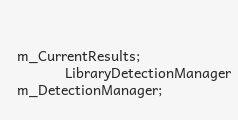m_CurrentResults;
            LibraryDetectionManager m_DetectionManager;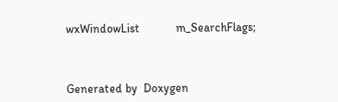wxWindowList            m_SearchFlags;



Generated by  Doxygen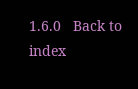1.6.0   Back to index